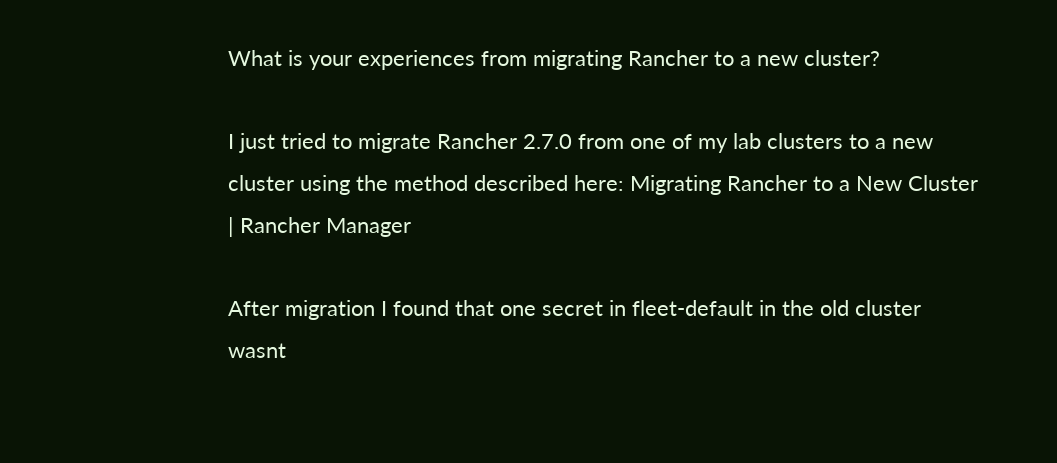What is your experiences from migrating Rancher to a new cluster?

I just tried to migrate Rancher 2.7.0 from one of my lab clusters to a new cluster using the method described here: Migrating Rancher to a New Cluster | Rancher Manager

After migration I found that one secret in fleet-default in the old cluster wasnt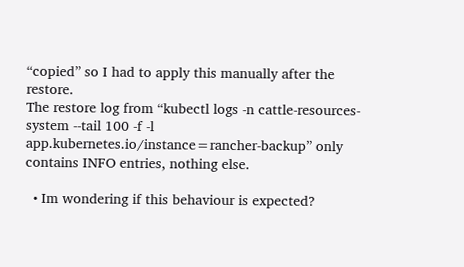“copied” so I had to apply this manually after the restore.
The restore log from “kubectl logs -n cattle-resources-system --tail 100 -f -l app.kubernetes.io/instance=rancher-backup” only contains INFO entries, nothing else.

  • Im wondering if this behaviour is expected?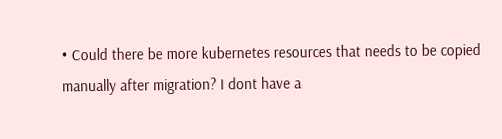• Could there be more kubernetes resources that needs to be copied manually after migration? I dont have a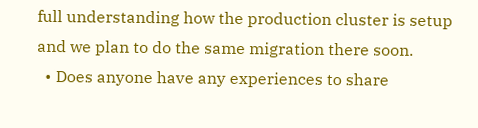full understanding how the production cluster is setup and we plan to do the same migration there soon.
  • Does anyone have any experiences to share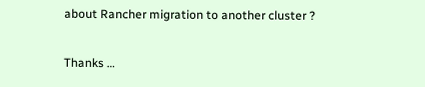about Rancher migration to another cluster ?

Thanks …